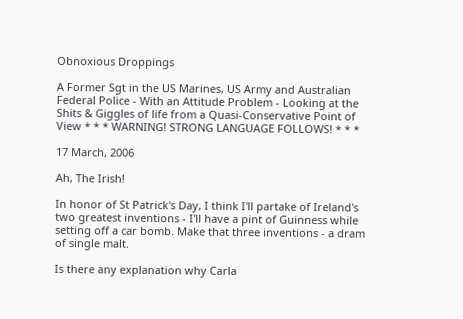Obnoxious Droppings

A Former Sgt in the US Marines, US Army and Australian Federal Police - With an Attitude Problem - Looking at the Shits & Giggles of life from a Quasi-Conservative Point of View * * * WARNING! STRONG LANGUAGE FOLLOWS! * * *

17 March, 2006

Ah, The Irish!

In honor of St Patrick's Day, I think I'll partake of Ireland's two greatest inventions - I'll have a pint of Guinness while setting off a car bomb. Make that three inventions - a dram of single malt.

Is there any explanation why Carla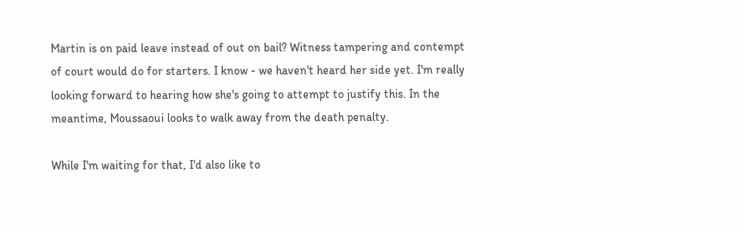Martin is on paid leave instead of out on bail? Witness tampering and contempt of court would do for starters. I know - we haven't heard her side yet. I'm really looking forward to hearing how she's going to attempt to justify this. In the meantime, Moussaoui looks to walk away from the death penalty.

While I'm waiting for that, I'd also like to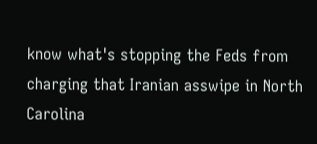know what's stopping the Feds from charging that Iranian asswipe in North Carolina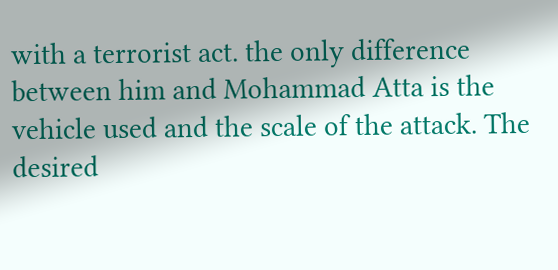with a terrorist act. the only difference between him and Mohammad Atta is the vehicle used and the scale of the attack. The desired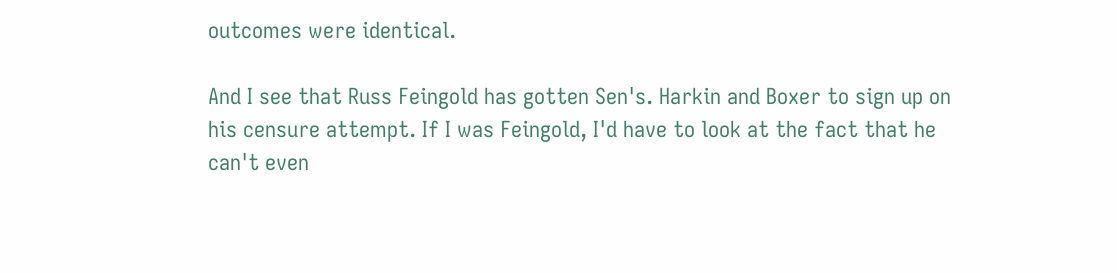outcomes were identical.

And I see that Russ Feingold has gotten Sen's. Harkin and Boxer to sign up on his censure attempt. If I was Feingold, I'd have to look at the fact that he can't even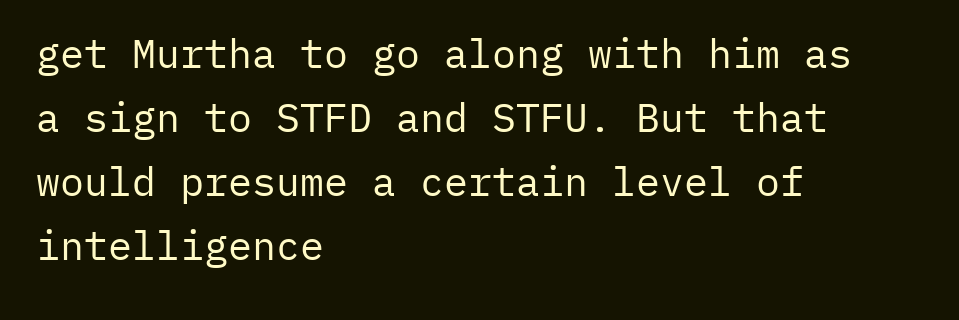get Murtha to go along with him as a sign to STFD and STFU. But that would presume a certain level of intelligence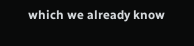which we already know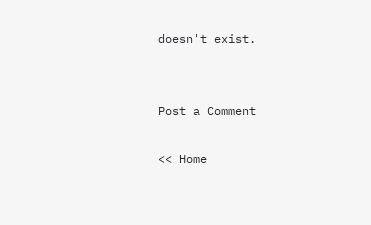doesn't exist.


Post a Comment

<< Home